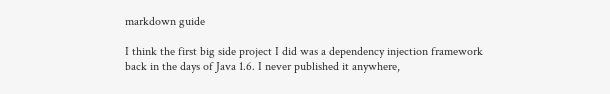markdown guide

I think the first big side project I did was a dependency injection framework back in the days of Java 1.6. I never published it anywhere,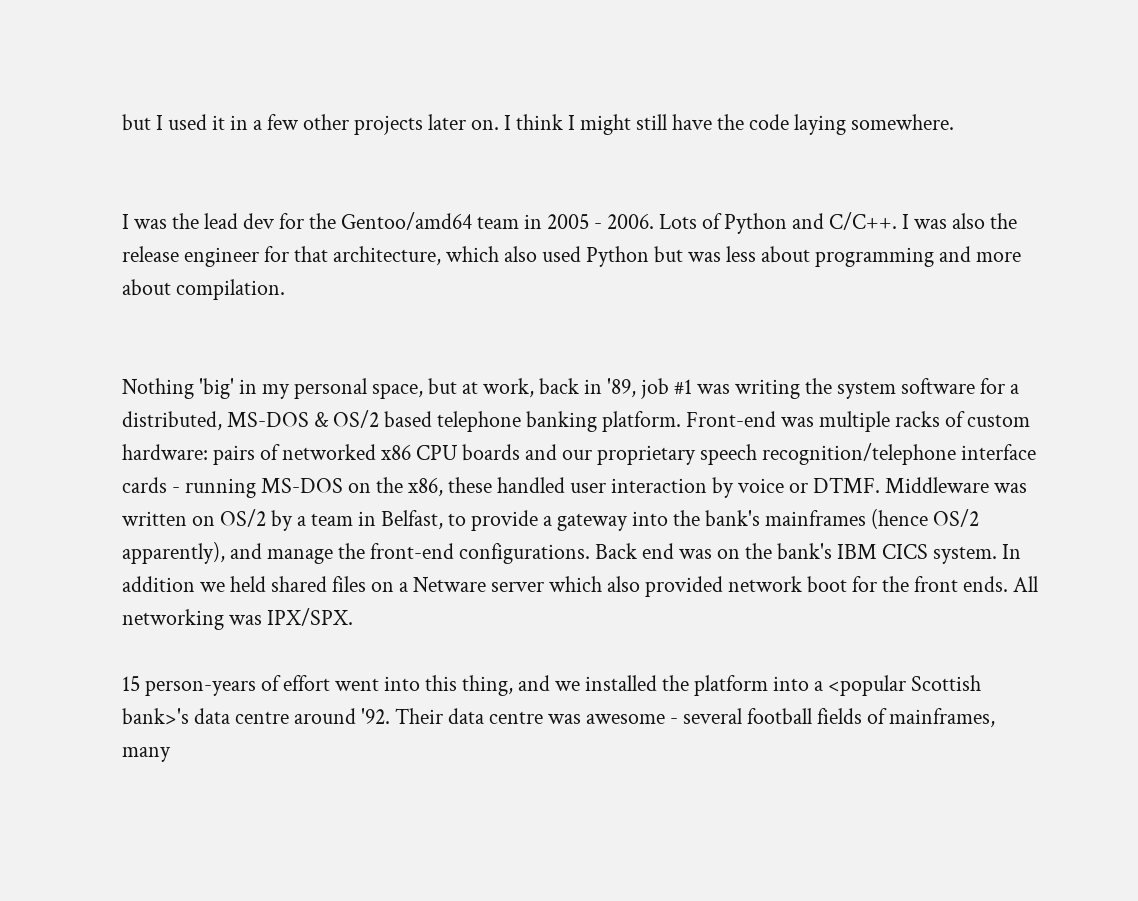but I used it in a few other projects later on. I think I might still have the code laying somewhere.


I was the lead dev for the Gentoo/amd64 team in 2005 - 2006. Lots of Python and C/C++. I was also the release engineer for that architecture, which also used Python but was less about programming and more about compilation.


Nothing 'big' in my personal space, but at work, back in '89, job #1 was writing the system software for a distributed, MS-DOS & OS/2 based telephone banking platform. Front-end was multiple racks of custom hardware: pairs of networked x86 CPU boards and our proprietary speech recognition/telephone interface cards - running MS-DOS on the x86, these handled user interaction by voice or DTMF. Middleware was written on OS/2 by a team in Belfast, to provide a gateway into the bank's mainframes (hence OS/2 apparently), and manage the front-end configurations. Back end was on the bank's IBM CICS system. In addition we held shared files on a Netware server which also provided network boot for the front ends. All networking was IPX/SPX.

15 person-years of effort went into this thing, and we installed the platform into a <popular Scottish bank>'s data centre around '92. Their data centre was awesome - several football fields of mainframes, many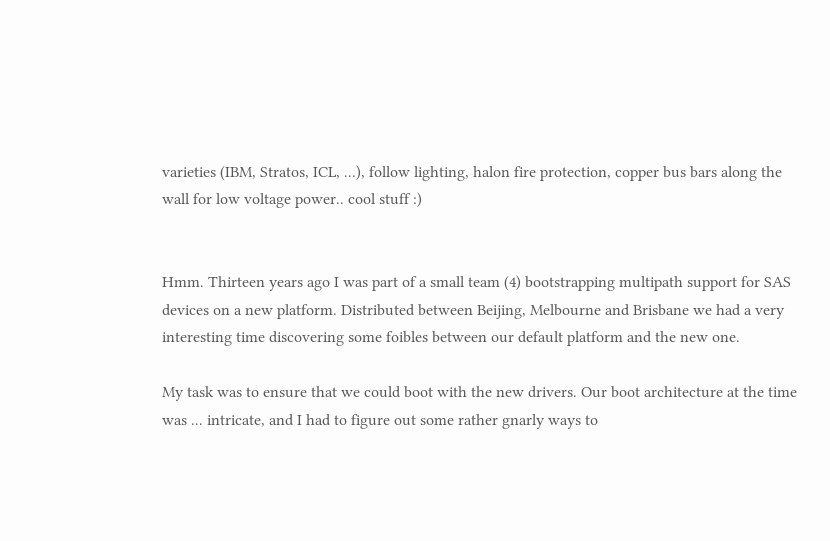varieties (IBM, Stratos, ICL, ...), follow lighting, halon fire protection, copper bus bars along the wall for low voltage power.. cool stuff :)


Hmm. Thirteen years ago I was part of a small team (4) bootstrapping multipath support for SAS devices on a new platform. Distributed between Beijing, Melbourne and Brisbane we had a very interesting time discovering some foibles between our default platform and the new one.

My task was to ensure that we could boot with the new drivers. Our boot architecture at the time was ... intricate, and I had to figure out some rather gnarly ways to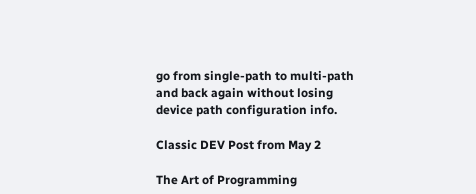go from single-path to multi-path and back again without losing device path configuration info.

Classic DEV Post from May 2

The Art of Programming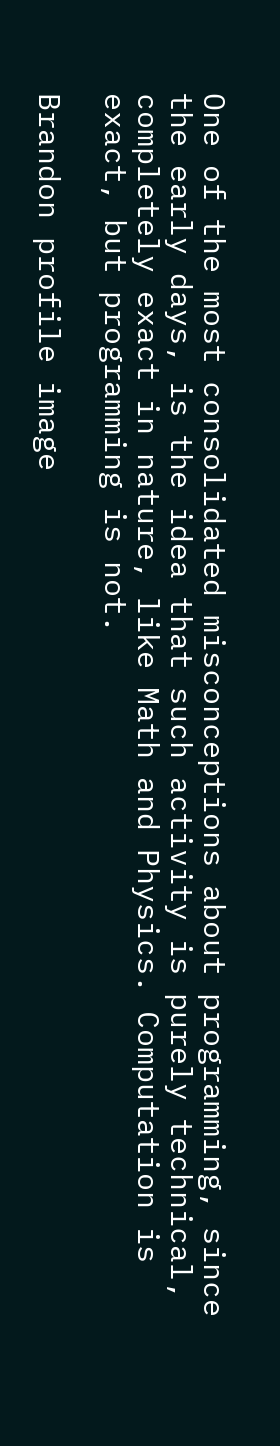One of the most consolidated misconceptions about programming, since the early days, is the idea that such activity is purely technical, completely exact in nature, like Math and Physics. Computation is exact, but programming is not.

Brandon profile image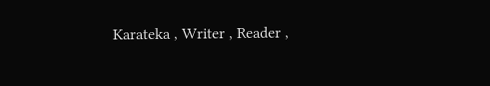Karateka , Writer , Reader ,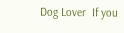Dog Lover  If you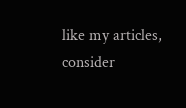like my articles, consider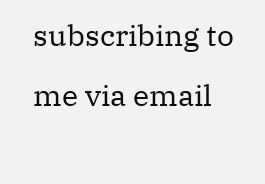subscribing to me via email